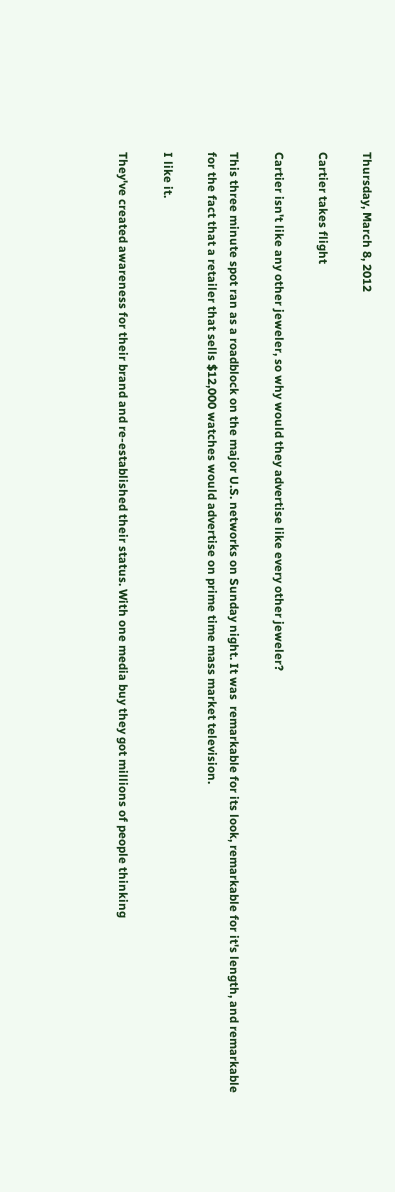Thursday, March 8, 2012

Cartier takes flight

Cartier isn't like any other jeweler, so why would they advertise like every other jeweler?

This three minute spot ran as a roadblock on the major U.S. networks on Sunday night. It was  remarkable for its look, remarkable for it's length, and remarkable for the fact that a retailer that sells $12,000 watches would advertise on prime time mass market television.

I like it.

They've created awareness for their brand and re-established their status. With one media buy they got millions of people thinking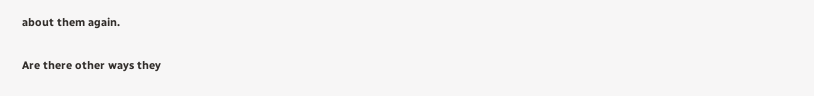about them again.

Are there other ways they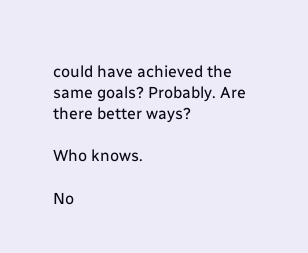could have achieved the same goals? Probably. Are there better ways?

Who knows.

No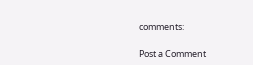comments:

Post a Comment